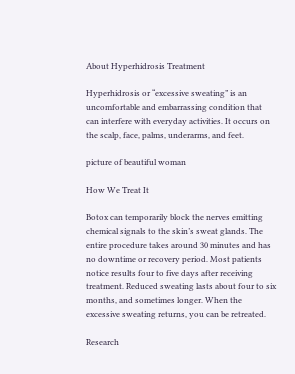About Hyperhidrosis Treatment

Hyperhidrosis or “excessive sweating” is an uncomfortable and embarrassing condition that can interfere with everyday activities. It occurs on the scalp, face, palms, underarms, and feet.

picture of beautiful woman

How We Treat It

Botox can temporarily block the nerves emitting chemical signals to the skin’s sweat glands. The entire procedure takes around 30 minutes and has no downtime or recovery period. Most patients notice results four to five days after receiving treatment. Reduced sweating lasts about four to six months, and sometimes longer. When the excessive sweating returns, you can be retreated.

Research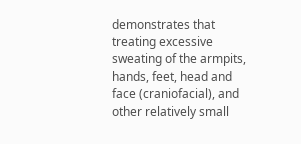demonstrates that treating excessive sweating of the armpits, hands, feet, head and face (craniofacial), and other relatively small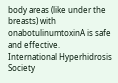body areas (like under the breasts) with onabotulinumtoxinA is safe and effective.
International Hyperhidrosis Society